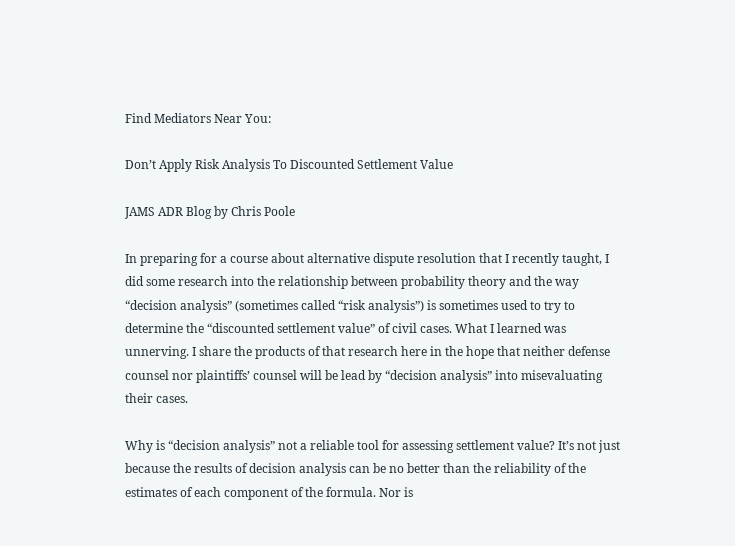Find Mediators Near You:

Don’t Apply Risk Analysis To Discounted Settlement Value

JAMS ADR Blog by Chris Poole

In preparing for a course about alternative dispute resolution that I recently taught, I did some research into the relationship between probability theory and the way “decision analysis” (sometimes called “risk analysis”) is sometimes used to try to determine the “discounted settlement value” of civil cases. What I learned was unnerving. I share the products of that research here in the hope that neither defense counsel nor plaintiffs’ counsel will be lead by “decision analysis” into misevaluating their cases.

Why is “decision analysis” not a reliable tool for assessing settlement value? It’s not just because the results of decision analysis can be no better than the reliability of the estimates of each component of the formula. Nor is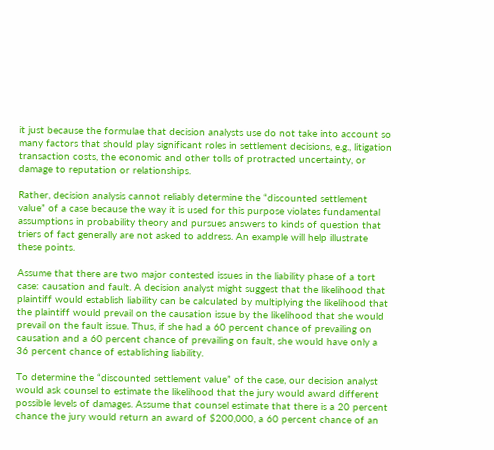it just because the formulae that decision analysts use do not take into account so many factors that should play significant roles in settlement decisions, e.g., litigation transaction costs, the economic and other tolls of protracted uncertainty, or damage to reputation or relationships.

Rather, decision analysis cannot reliably determine the “discounted settlement value” of a case because the way it is used for this purpose violates fundamental assumptions in probability theory and pursues answers to kinds of question that triers of fact generally are not asked to address. An example will help illustrate these points.

Assume that there are two major contested issues in the liability phase of a tort case: causation and fault. A decision analyst might suggest that the likelihood that plaintiff would establish liability can be calculated by multiplying the likelihood that the plaintiff would prevail on the causation issue by the likelihood that she would prevail on the fault issue. Thus, if she had a 60 percent chance of prevailing on causation and a 60 percent chance of prevailing on fault, she would have only a 36 percent chance of establishing liability.

To determine the “discounted settlement value” of the case, our decision analyst would ask counsel to estimate the likelihood that the jury would award different possible levels of damages. Assume that counsel estimate that there is a 20 percent chance the jury would return an award of $200,000, a 60 percent chance of an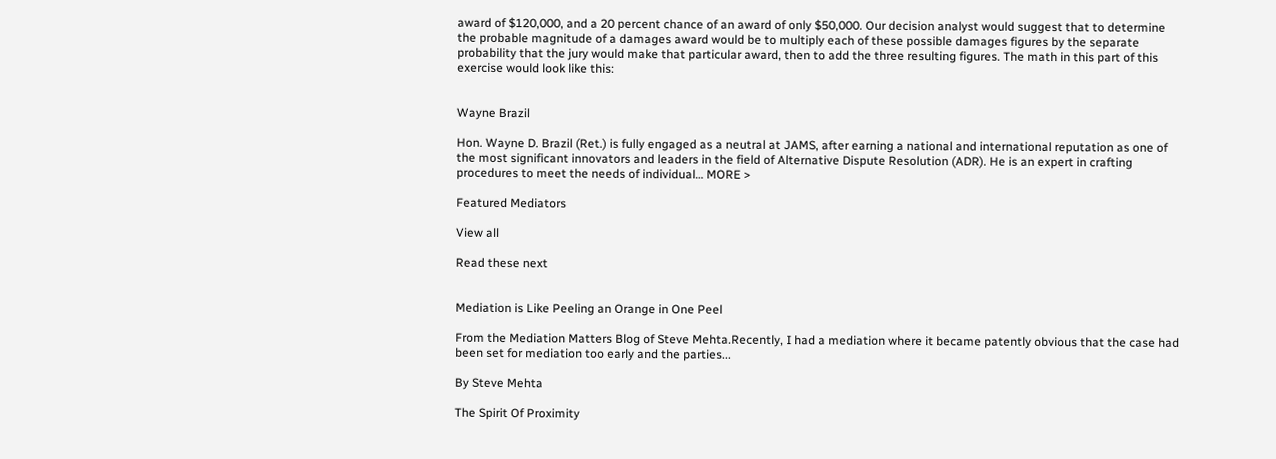award of $120,000, and a 20 percent chance of an award of only $50,000. Our decision analyst would suggest that to determine the probable magnitude of a damages award would be to multiply each of these possible damages figures by the separate probability that the jury would make that particular award, then to add the three resulting figures. The math in this part of this exercise would look like this:


Wayne Brazil

Hon. Wayne D. Brazil (Ret.) is fully engaged as a neutral at JAMS, after earning a national and international reputation as one of the most significant innovators and leaders in the field of Alternative Dispute Resolution (ADR). He is an expert in crafting procedures to meet the needs of individual… MORE >

Featured Mediators

View all

Read these next


Mediation is Like Peeling an Orange in One Peel

From the Mediation Matters Blog of Steve Mehta.Recently, I had a mediation where it became patently obvious that the case had been set for mediation too early and the parties...

By Steve Mehta

The Spirit Of Proximity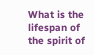What is the lifespan of the spirit of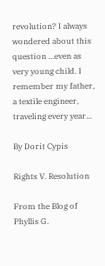revolution? I always wondered about this question …even as very young child. I remember my father, a textile engineer, traveling every year...

By Dorit Cypis

Rights V. Resolution

From the Blog of Phyllis G.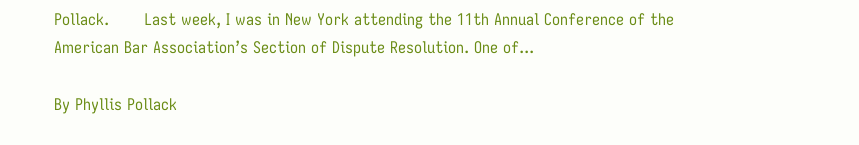Pollack.       Last week, I was in New York attending the 11th Annual Conference of the American Bar Association’s Section of Dispute Resolution. One of...

By Phyllis Pollack